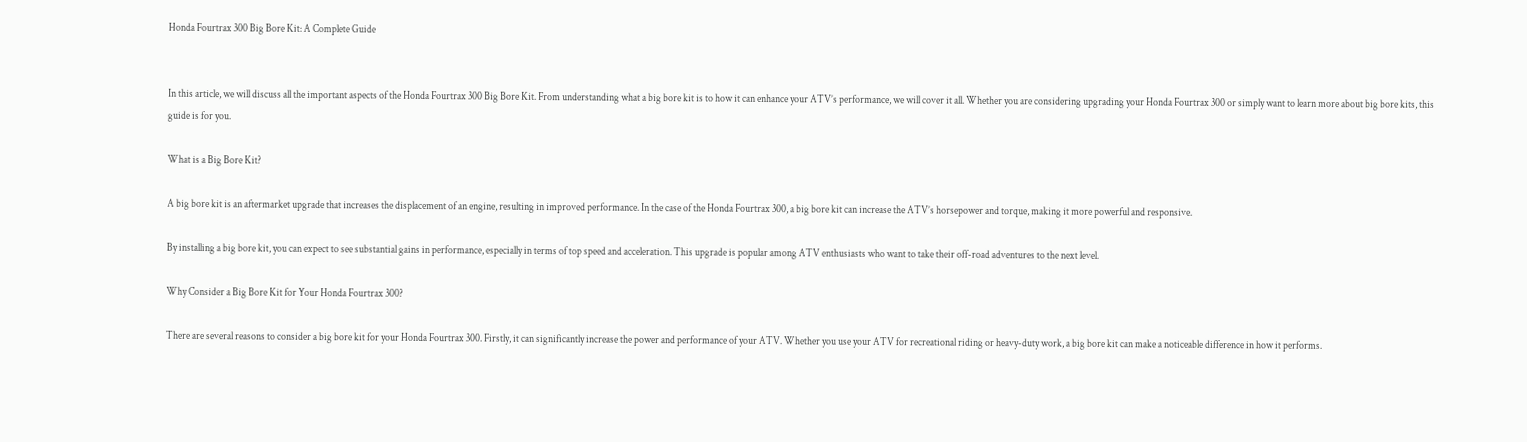Honda Fourtrax 300 Big Bore Kit: A Complete Guide


In this article, we will discuss all the important aspects of the Honda Fourtrax 300 Big Bore Kit. From understanding what a big bore kit is to how it can enhance your ATV’s performance, we will cover it all. Whether you are considering upgrading your Honda Fourtrax 300 or simply want to learn more about big bore kits, this guide is for you.

What is a Big Bore Kit?

A big bore kit is an aftermarket upgrade that increases the displacement of an engine, resulting in improved performance. In the case of the Honda Fourtrax 300, a big bore kit can increase the ATV’s horsepower and torque, making it more powerful and responsive.

By installing a big bore kit, you can expect to see substantial gains in performance, especially in terms of top speed and acceleration. This upgrade is popular among ATV enthusiasts who want to take their off-road adventures to the next level.

Why Consider a Big Bore Kit for Your Honda Fourtrax 300?

There are several reasons to consider a big bore kit for your Honda Fourtrax 300. Firstly, it can significantly increase the power and performance of your ATV. Whether you use your ATV for recreational riding or heavy-duty work, a big bore kit can make a noticeable difference in how it performs.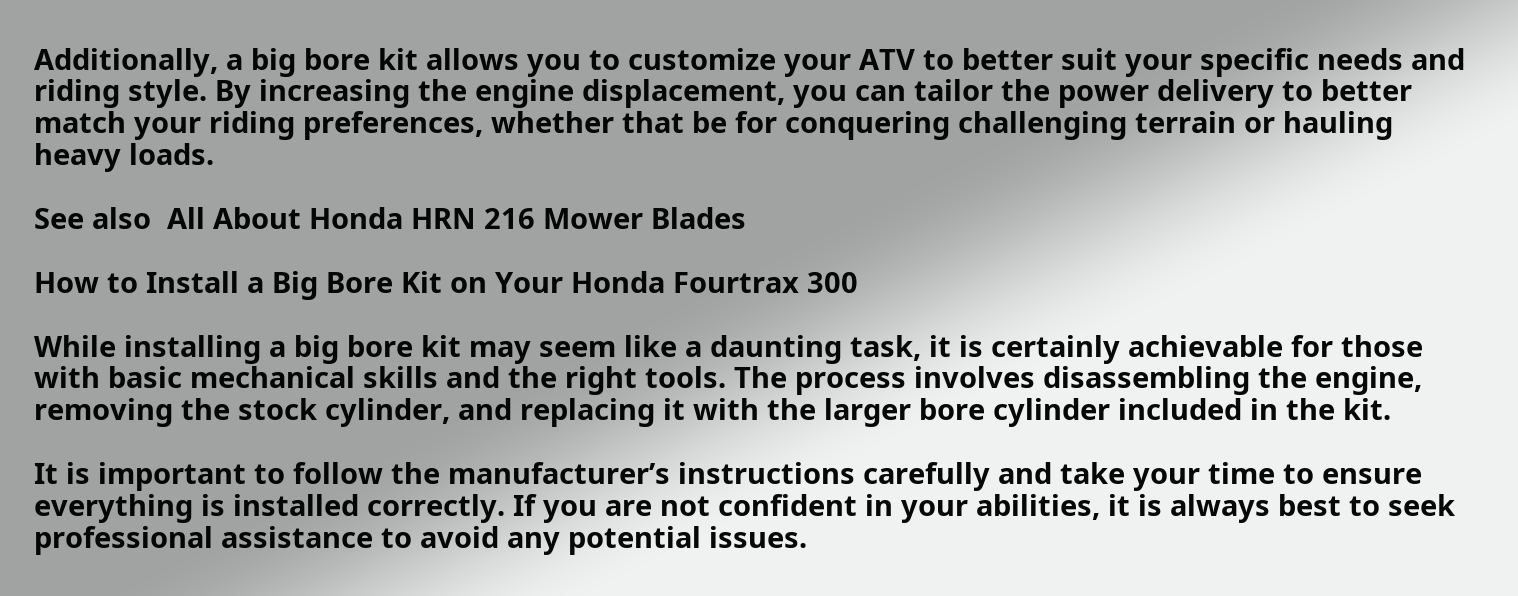Additionally, a big bore kit allows you to customize your ATV to better suit your specific needs and riding style. By increasing the engine displacement, you can tailor the power delivery to better match your riding preferences, whether that be for conquering challenging terrain or hauling heavy loads.

See also  All About Honda HRN 216 Mower Blades

How to Install a Big Bore Kit on Your Honda Fourtrax 300

While installing a big bore kit may seem like a daunting task, it is certainly achievable for those with basic mechanical skills and the right tools. The process involves disassembling the engine, removing the stock cylinder, and replacing it with the larger bore cylinder included in the kit.

It is important to follow the manufacturer’s instructions carefully and take your time to ensure everything is installed correctly. If you are not confident in your abilities, it is always best to seek professional assistance to avoid any potential issues.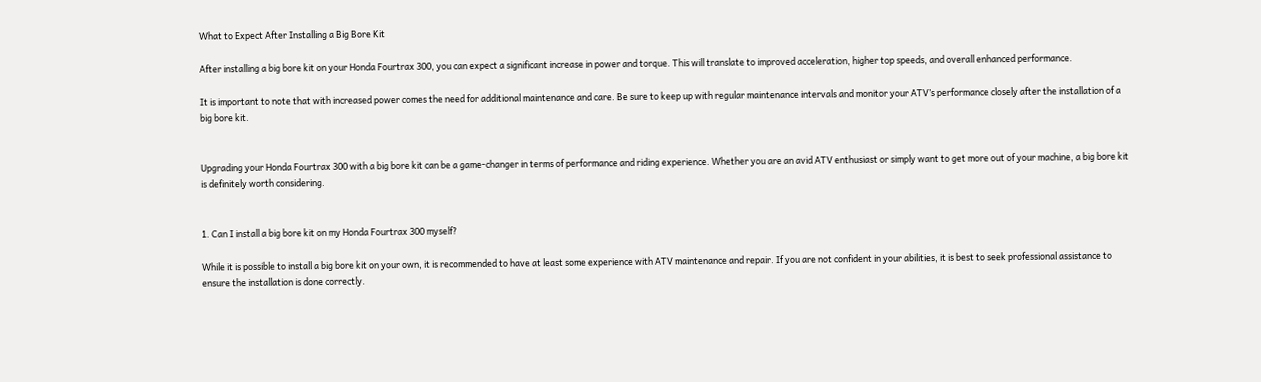What to Expect After Installing a Big Bore Kit

After installing a big bore kit on your Honda Fourtrax 300, you can expect a significant increase in power and torque. This will translate to improved acceleration, higher top speeds, and overall enhanced performance.

It is important to note that with increased power comes the need for additional maintenance and care. Be sure to keep up with regular maintenance intervals and monitor your ATV’s performance closely after the installation of a big bore kit.


Upgrading your Honda Fourtrax 300 with a big bore kit can be a game-changer in terms of performance and riding experience. Whether you are an avid ATV enthusiast or simply want to get more out of your machine, a big bore kit is definitely worth considering.


1. Can I install a big bore kit on my Honda Fourtrax 300 myself?

While it is possible to install a big bore kit on your own, it is recommended to have at least some experience with ATV maintenance and repair. If you are not confident in your abilities, it is best to seek professional assistance to ensure the installation is done correctly.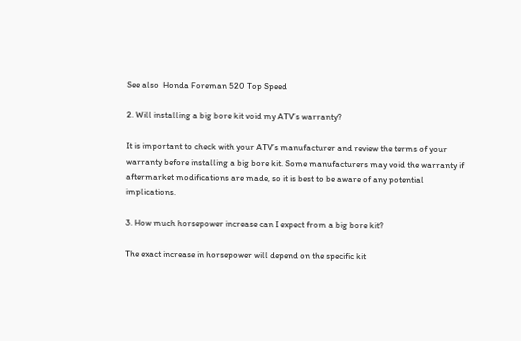See also  Honda Foreman 520 Top Speed

2. Will installing a big bore kit void my ATV’s warranty?

It is important to check with your ATV’s manufacturer and review the terms of your warranty before installing a big bore kit. Some manufacturers may void the warranty if aftermarket modifications are made, so it is best to be aware of any potential implications.

3. How much horsepower increase can I expect from a big bore kit?

The exact increase in horsepower will depend on the specific kit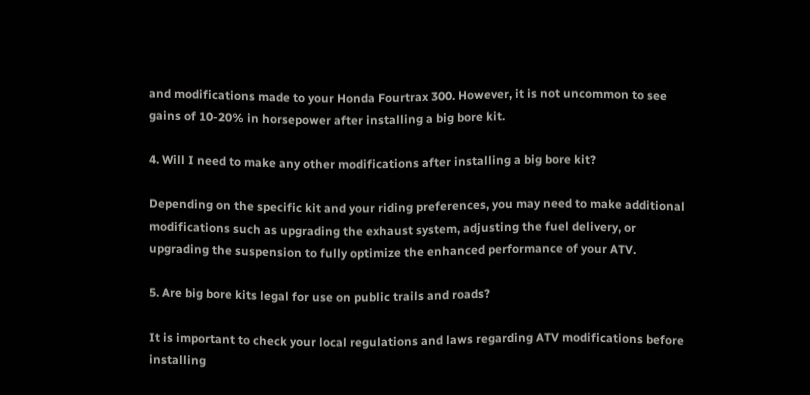and modifications made to your Honda Fourtrax 300. However, it is not uncommon to see gains of 10-20% in horsepower after installing a big bore kit.

4. Will I need to make any other modifications after installing a big bore kit?

Depending on the specific kit and your riding preferences, you may need to make additional modifications such as upgrading the exhaust system, adjusting the fuel delivery, or upgrading the suspension to fully optimize the enhanced performance of your ATV.

5. Are big bore kits legal for use on public trails and roads?

It is important to check your local regulations and laws regarding ATV modifications before installing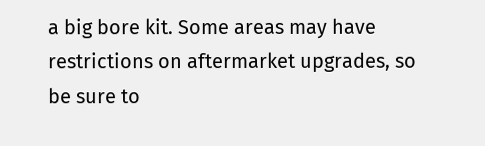a big bore kit. Some areas may have restrictions on aftermarket upgrades, so be sure to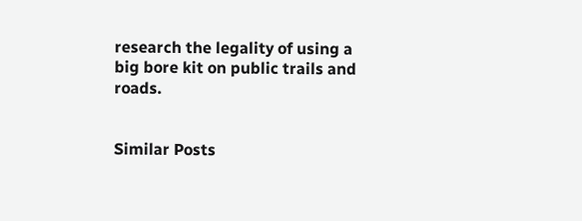research the legality of using a big bore kit on public trails and roads.


Similar Posts